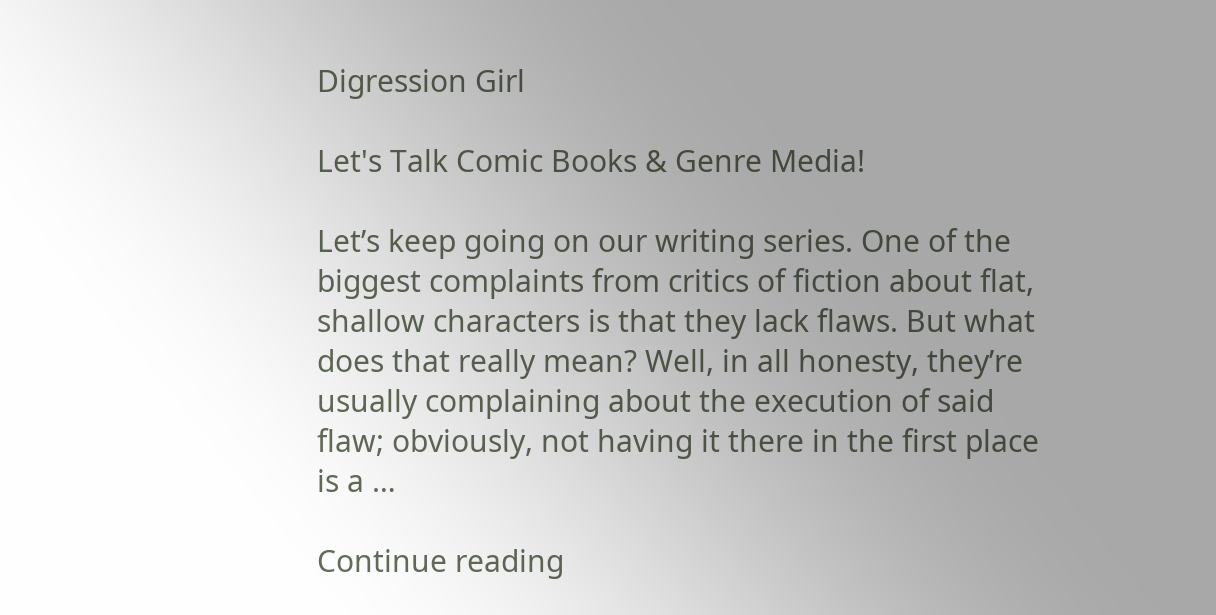Digression Girl

Let's Talk Comic Books & Genre Media!

Let’s keep going on our writing series. One of the biggest complaints from critics of fiction about flat, shallow characters is that they lack flaws. But what does that really mean? Well, in all honesty, they’re usually complaining about the execution of said flaw; obviously, not having it there in the first place is a …

Continue reading